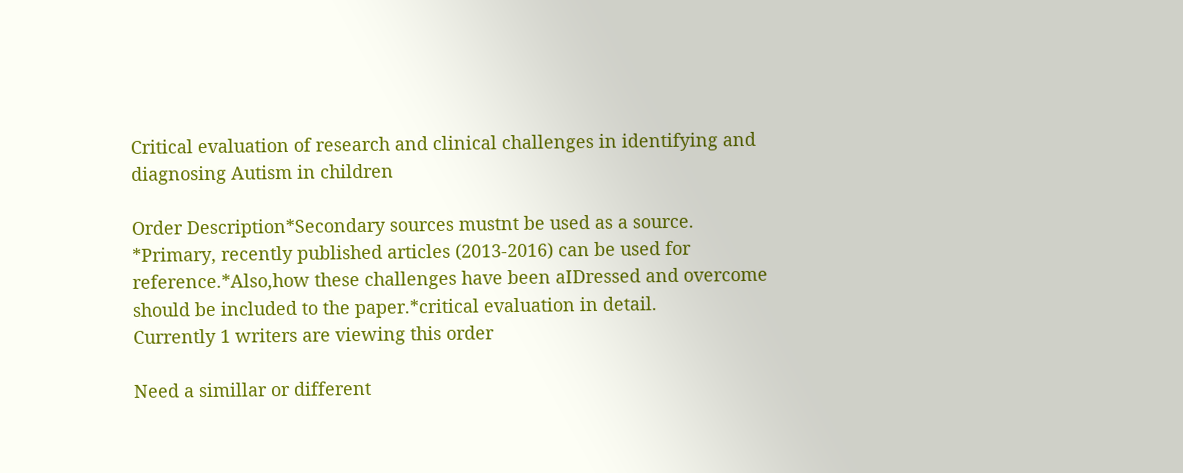Critical evaluation of research and clinical challenges in identifying and diagnosing Autism in children

Order Description*Secondary sources mustnt be used as a source.
*Primary, recently published articles (2013-2016) can be used for reference.*Also,how these challenges have been aIDressed and overcome should be included to the paper.*critical evaluation in detail.
Currently 1 writers are viewing this order

Need a simillar or different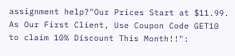assignment help?"Our Prices Start at $11.99. As Our First Client, Use Coupon Code GET10 to claim 10% Discount This Month!!":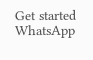Get started WhatsApp